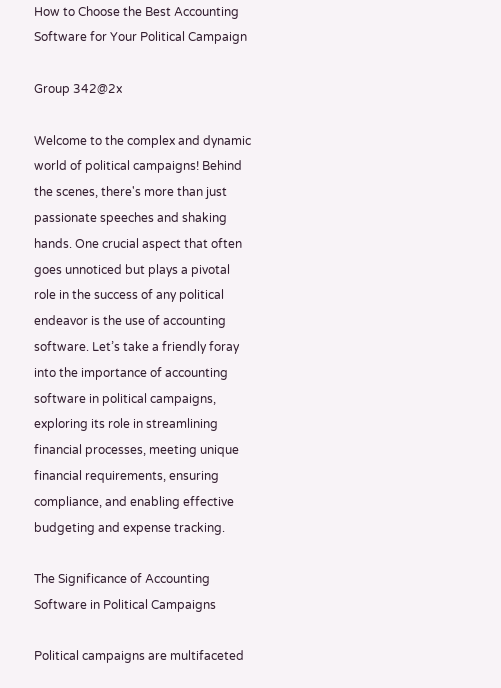How to Choose the Best Accounting Software for Your Political Campaign

Group 342@2x

Welcome to the complex and dynamic world of political campaigns! Behind the scenes, there's more than just passionate speeches and shaking hands. One crucial aspect that often goes unnoticed but plays a pivotal role in the success of any political endeavor is the use of accounting software. Let’s take a friendly foray into the importance of accounting software in political campaigns, exploring its role in streamlining financial processes, meeting unique financial requirements, ensuring compliance, and enabling effective budgeting and expense tracking.

The Significance of Accounting Software in Political Campaigns

Political campaigns are multifaceted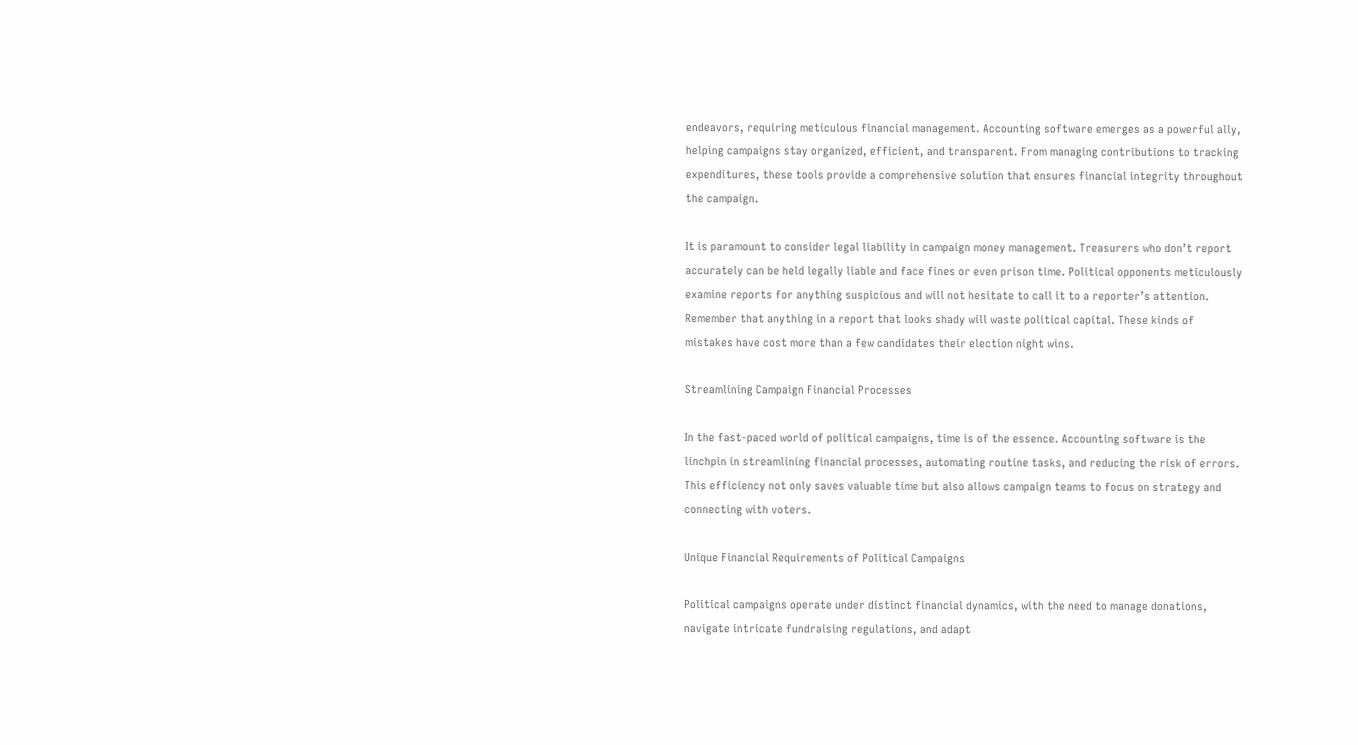endeavors, requiring meticulous financial management. Accounting software emerges as a powerful ally, helping campaigns stay organized, efficient, and transparent. From managing contributions to tracking expenditures, these tools provide a comprehensive solution that ensures financial integrity throughout the campaign.

It is paramount to consider legal liability in campaign money management. Treasurers who don’t report accurately can be held legally liable and face fines or even prison time. Political opponents meticulously examine reports for anything suspicious and will not hesitate to call it to a reporter’s attention. Remember that anything in a report that looks shady will waste political capital. These kinds of mistakes have cost more than a few candidates their election night wins.

Streamlining Campaign Financial Processes

In the fast-paced world of political campaigns, time is of the essence. Accounting software is the linchpin in streamlining financial processes, automating routine tasks, and reducing the risk of errors. This efficiency not only saves valuable time but also allows campaign teams to focus on strategy and connecting with voters.

Unique Financial Requirements of Political Campaigns

Political campaigns operate under distinct financial dynamics, with the need to manage donations, navigate intricate fundraising regulations, and adapt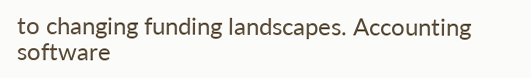to changing funding landscapes. Accounting software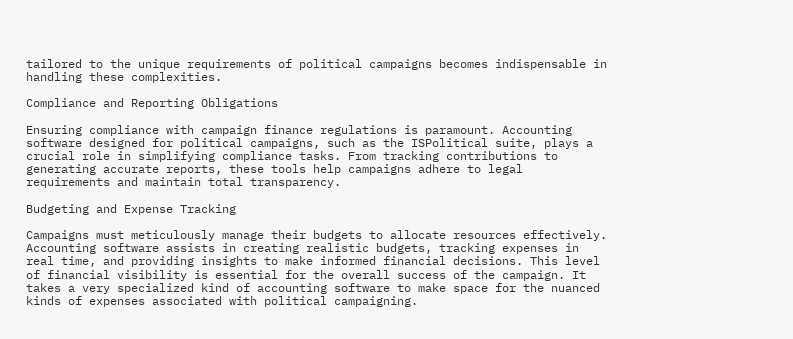tailored to the unique requirements of political campaigns becomes indispensable in handling these complexities.

Compliance and Reporting Obligations

Ensuring compliance with campaign finance regulations is paramount. Accounting software designed for political campaigns, such as the ISPolitical suite, plays a crucial role in simplifying compliance tasks. From tracking contributions to generating accurate reports, these tools help campaigns adhere to legal requirements and maintain total transparency.

Budgeting and Expense Tracking

Campaigns must meticulously manage their budgets to allocate resources effectively. Accounting software assists in creating realistic budgets, tracking expenses in real time, and providing insights to make informed financial decisions. This level of financial visibility is essential for the overall success of the campaign. It takes a very specialized kind of accounting software to make space for the nuanced kinds of expenses associated with political campaigning.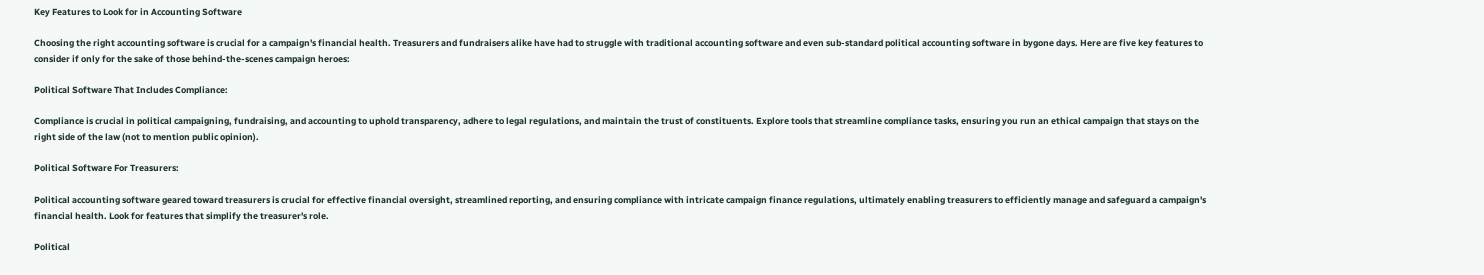Key Features to Look for in Accounting Software

Choosing the right accounting software is crucial for a campaign's financial health. Treasurers and fundraisers alike have had to struggle with traditional accounting software and even sub-standard political accounting software in bygone days. Here are five key features to consider if only for the sake of those behind-the-scenes campaign heroes:

Political Software That Includes Compliance:

Compliance is crucial in political campaigning, fundraising, and accounting to uphold transparency, adhere to legal regulations, and maintain the trust of constituents. Explore tools that streamline compliance tasks, ensuring you run an ethical campaign that stays on the right side of the law (not to mention public opinion).

Political Software For Treasurers:

Political accounting software geared toward treasurers is crucial for effective financial oversight, streamlined reporting, and ensuring compliance with intricate campaign finance regulations, ultimately enabling treasurers to efficiently manage and safeguard a campaign's financial health. Look for features that simplify the treasurer's role.

Political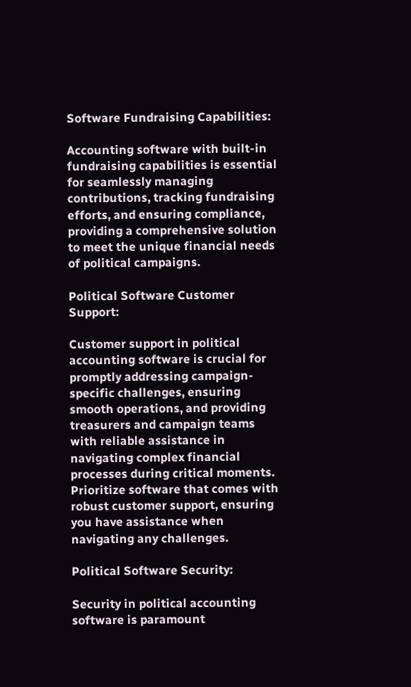Software Fundraising Capabilities:

Accounting software with built-in fundraising capabilities is essential for seamlessly managing contributions, tracking fundraising efforts, and ensuring compliance, providing a comprehensive solution to meet the unique financial needs of political campaigns.

Political Software Customer Support:

Customer support in political accounting software is crucial for promptly addressing campaign-specific challenges, ensuring smooth operations, and providing treasurers and campaign teams with reliable assistance in navigating complex financial processes during critical moments. Prioritize software that comes with robust customer support, ensuring you have assistance when navigating any challenges.

Political Software Security:

Security in political accounting software is paramount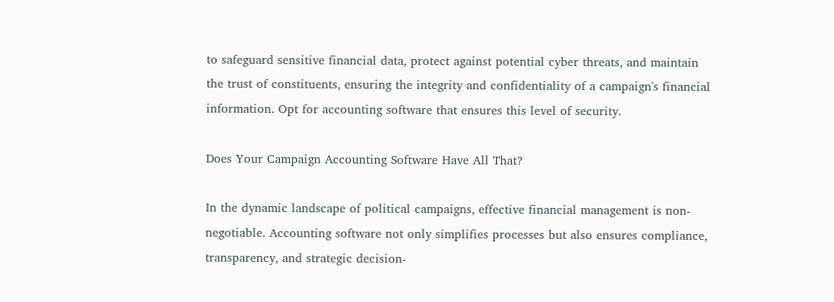to safeguard sensitive financial data, protect against potential cyber threats, and maintain the trust of constituents, ensuring the integrity and confidentiality of a campaign's financial information. Opt for accounting software that ensures this level of security.

Does Your Campaign Accounting Software Have All That?

In the dynamic landscape of political campaigns, effective financial management is non-negotiable. Accounting software not only simplifies processes but also ensures compliance, transparency, and strategic decision-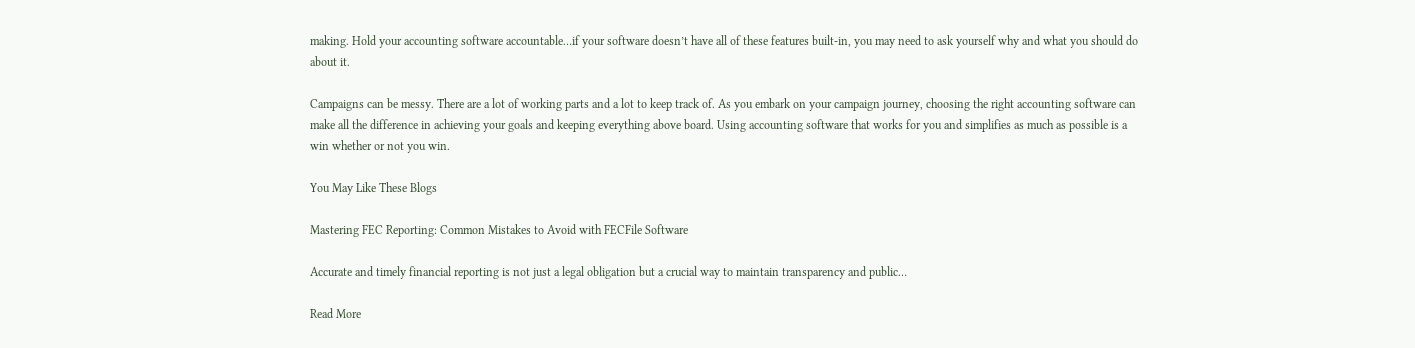making. Hold your accounting software accountable…if your software doesn’t have all of these features built-in, you may need to ask yourself why and what you should do about it.

Campaigns can be messy. There are a lot of working parts and a lot to keep track of. As you embark on your campaign journey, choosing the right accounting software can make all the difference in achieving your goals and keeping everything above board. Using accounting software that works for you and simplifies as much as possible is a win whether or not you win.

You May Like These Blogs

Mastering FEC Reporting: Common Mistakes to Avoid with FECFile Software

Accurate and timely financial reporting is not just a legal obligation but a crucial way to maintain transparency and public…

Read More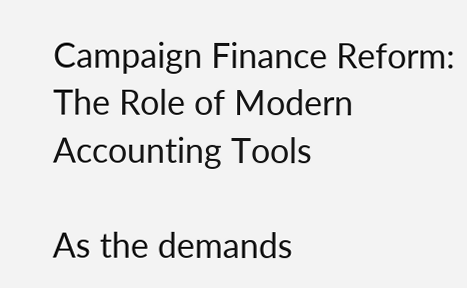Campaign Finance Reform: The Role of Modern Accounting Tools

As the demands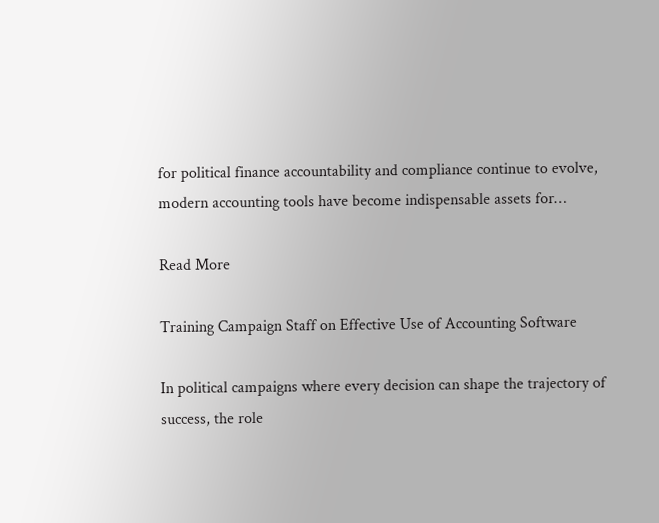for political finance accountability and compliance continue to evolve, modern accounting tools have become indispensable assets for…

Read More

Training Campaign Staff on Effective Use of Accounting Software

In political campaigns where every decision can shape the trajectory of success, the role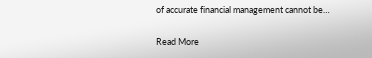of accurate financial management cannot be…

Read More